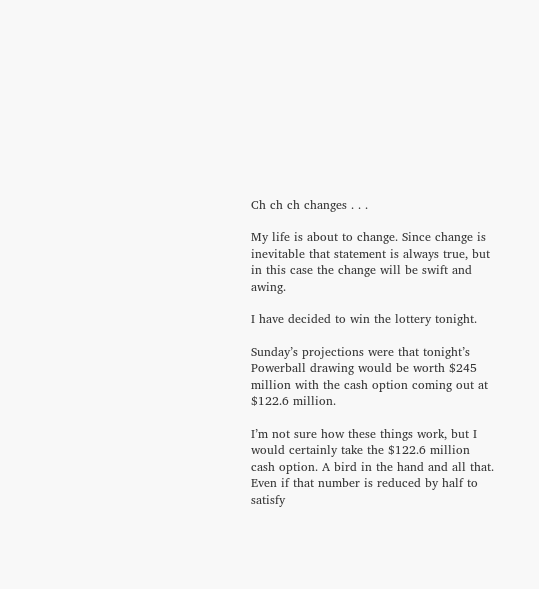Ch ch ch changes . . .

My life is about to change. Since change is inevitable that statement is always true, but in this case the change will be swift and awing.

I have decided to win the lottery tonight.

Sunday’s projections were that tonight’s Powerball drawing would be worth $245 million with the cash option coming out at $122.6 million.

I’m not sure how these things work, but I would certainly take the $122.6 million cash option. A bird in the hand and all that. Even if that number is reduced by half to satisfy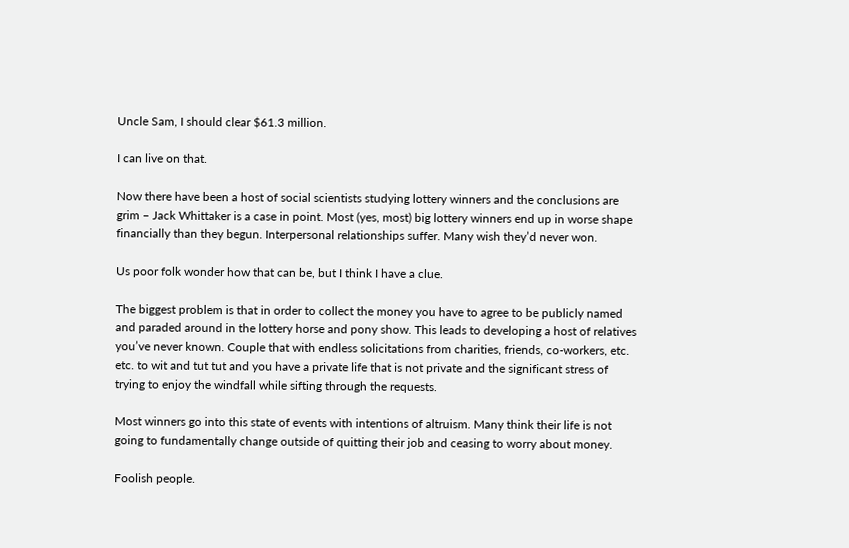Uncle Sam, I should clear $61.3 million.

I can live on that.

Now there have been a host of social scientists studying lottery winners and the conclusions are grim – Jack Whittaker is a case in point. Most (yes, most) big lottery winners end up in worse shape financially than they begun. Interpersonal relationships suffer. Many wish they’d never won.

Us poor folk wonder how that can be, but I think I have a clue.

The biggest problem is that in order to collect the money you have to agree to be publicly named and paraded around in the lottery horse and pony show. This leads to developing a host of relatives you’ve never known. Couple that with endless solicitations from charities, friends, co-workers, etc. etc. to wit and tut tut and you have a private life that is not private and the significant stress of trying to enjoy the windfall while sifting through the requests.

Most winners go into this state of events with intentions of altruism. Many think their life is not going to fundamentally change outside of quitting their job and ceasing to worry about money.

Foolish people.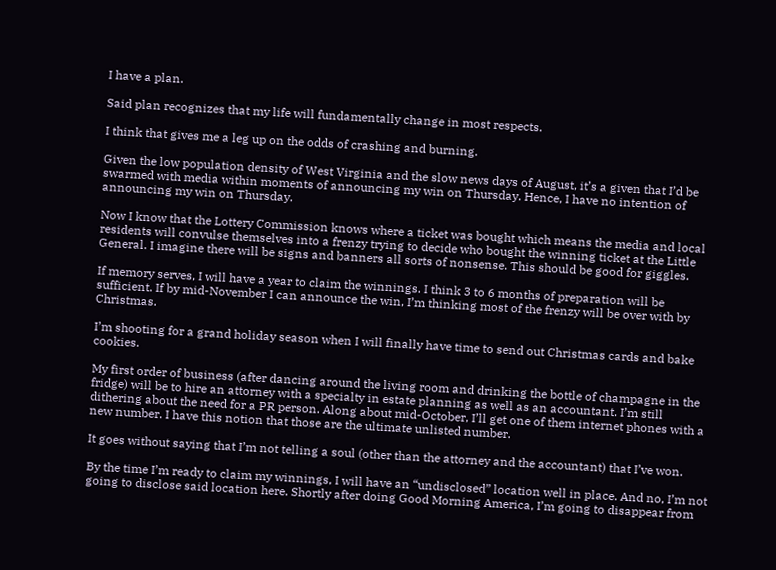I have a plan.

Said plan recognizes that my life will fundamentally change in most respects.

I think that gives me a leg up on the odds of crashing and burning.

Given the low population density of West Virginia and the slow news days of August, it’s a given that I’d be swarmed with media within moments of announcing my win on Thursday. Hence, I have no intention of announcing my win on Thursday.

Now I know that the Lottery Commission knows where a ticket was bought which means the media and local residents will convulse themselves into a frenzy trying to decide who bought the winning ticket at the Little General. I imagine there will be signs and banners all sorts of nonsense. This should be good for giggles.

If memory serves, I will have a year to claim the winnings. I think 3 to 6 months of preparation will be sufficient. If by mid-November I can announce the win, I’m thinking most of the frenzy will be over with by Christmas.

I’m shooting for a grand holiday season when I will finally have time to send out Christmas cards and bake cookies.

My first order of business (after dancing around the living room and drinking the bottle of champagne in the fridge) will be to hire an attorney with a specialty in estate planning as well as an accountant. I’m still dithering about the need for a PR person. Along about mid-October, I’ll get one of them internet phones with a new number. I have this notion that those are the ultimate unlisted number.

It goes without saying that I’m not telling a soul (other than the attorney and the accountant) that I’ve won.

By the time I’m ready to claim my winnings, I will have an “undisclosed” location well in place. And no, I’m not going to disclose said location here. Shortly after doing Good Morning America, I’m going to disappear from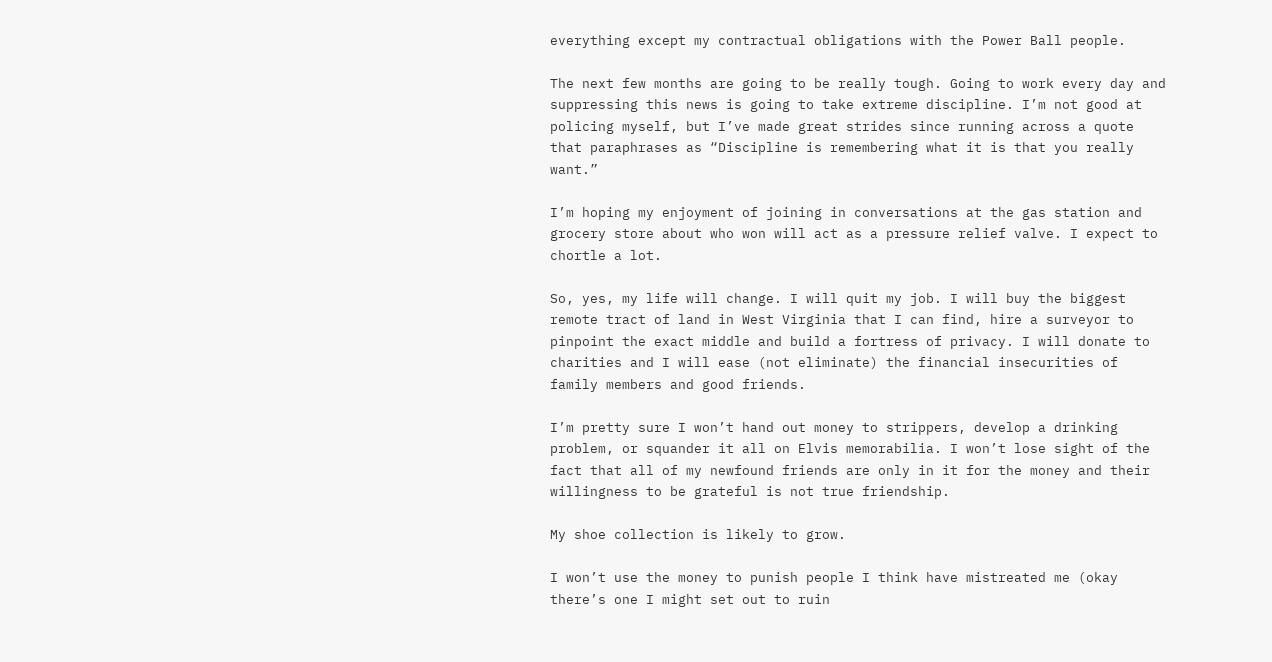everything except my contractual obligations with the Power Ball people.

The next few months are going to be really tough. Going to work every day and suppressing this news is going to take extreme discipline. I’m not good at policing myself, but I’ve made great strides since running across a quote that paraphrases as “Discipline is remembering what it is that you really want.”

I’m hoping my enjoyment of joining in conversations at the gas station and grocery store about who won will act as a pressure relief valve. I expect to chortle a lot.

So, yes, my life will change. I will quit my job. I will buy the biggest remote tract of land in West Virginia that I can find, hire a surveyor to pinpoint the exact middle and build a fortress of privacy. I will donate to charities and I will ease (not eliminate) the financial insecurities of family members and good friends.

I’m pretty sure I won’t hand out money to strippers, develop a drinking problem, or squander it all on Elvis memorabilia. I won’t lose sight of the fact that all of my newfound friends are only in it for the money and their willingness to be grateful is not true friendship.

My shoe collection is likely to grow.

I won’t use the money to punish people I think have mistreated me (okay there’s one I might set out to ruin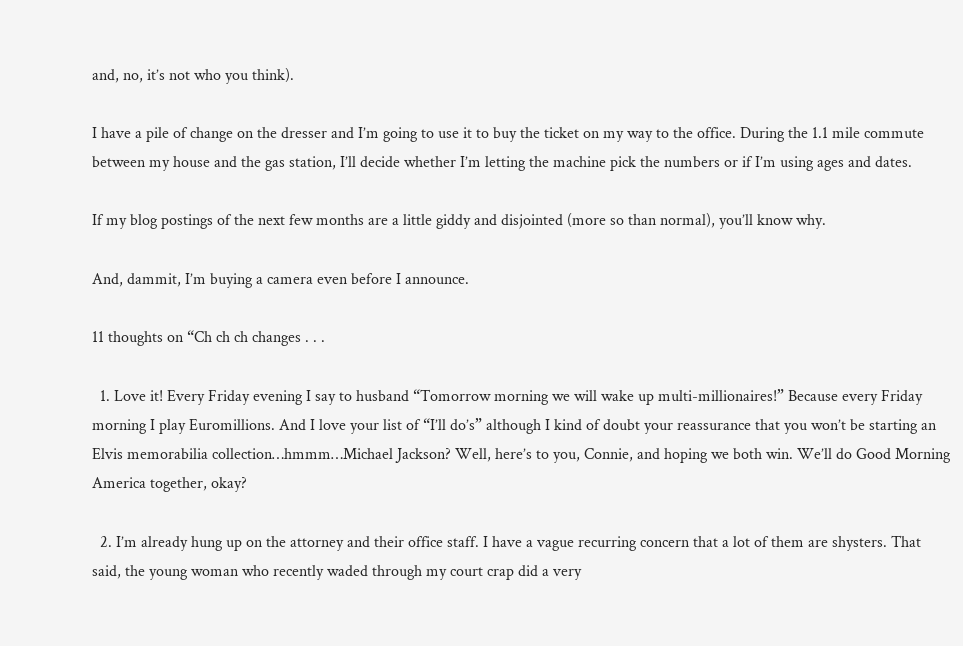and, no, it’s not who you think).

I have a pile of change on the dresser and I’m going to use it to buy the ticket on my way to the office. During the 1.1 mile commute between my house and the gas station, I’ll decide whether I’m letting the machine pick the numbers or if I’m using ages and dates.

If my blog postings of the next few months are a little giddy and disjointed (more so than normal), you’ll know why.

And, dammit, I’m buying a camera even before I announce.

11 thoughts on “Ch ch ch changes . . .

  1. Love it! Every Friday evening I say to husband “Tomorrow morning we will wake up multi-millionaires!” Because every Friday morning I play Euromillions. And I love your list of “I’ll do’s” although I kind of doubt your reassurance that you won’t be starting an Elvis memorabilia collection…hmmm…Michael Jackson? Well, here’s to you, Connie, and hoping we both win. We’ll do Good Morning America together, okay?

  2. I’m already hung up on the attorney and their office staff. I have a vague recurring concern that a lot of them are shysters. That said, the young woman who recently waded through my court crap did a very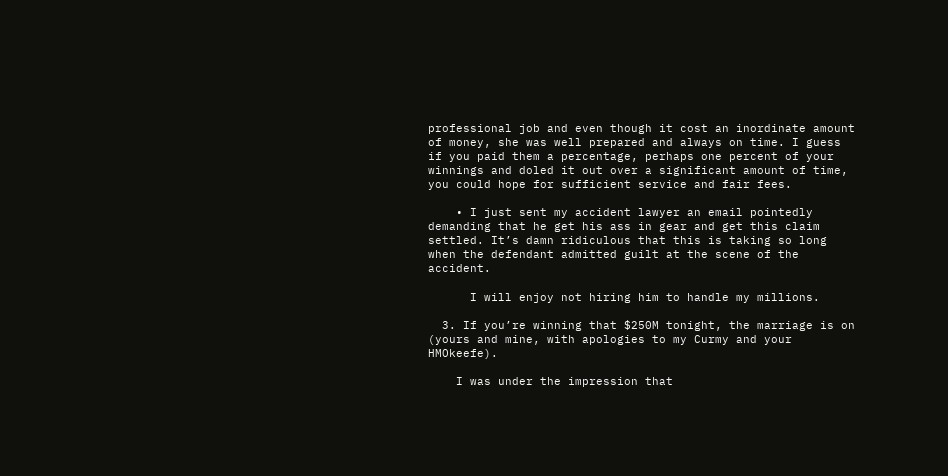professional job and even though it cost an inordinate amount of money, she was well prepared and always on time. I guess if you paid them a percentage, perhaps one percent of your winnings and doled it out over a significant amount of time, you could hope for sufficient service and fair fees.

    • I just sent my accident lawyer an email pointedly demanding that he get his ass in gear and get this claim settled. It’s damn ridiculous that this is taking so long when the defendant admitted guilt at the scene of the accident.

      I will enjoy not hiring him to handle my millions.

  3. If you’re winning that $250M tonight, the marriage is on (yours and mine, with apologies to my Curmy and your HMOkeefe).

    I was under the impression that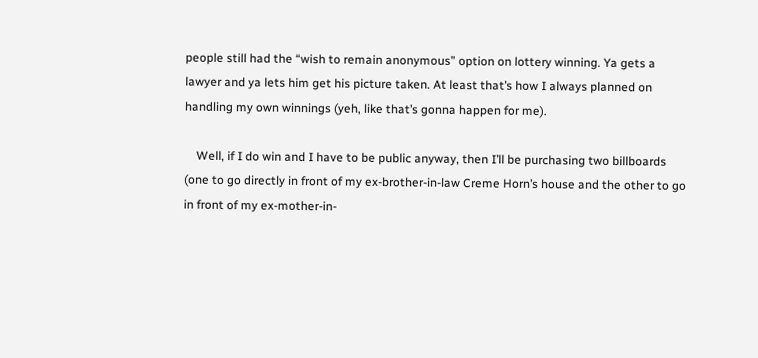people still had the “wish to remain anonymous” option on lottery winning. Ya gets a lawyer and ya lets him get his picture taken. At least that’s how I always planned on handling my own winnings (yeh, like that’s gonna happen for me).

    Well, if I do win and I have to be public anyway, then I’ll be purchasing two billboards (one to go directly in front of my ex-brother-in-law Creme Horn’s house and the other to go in front of my ex-mother-in-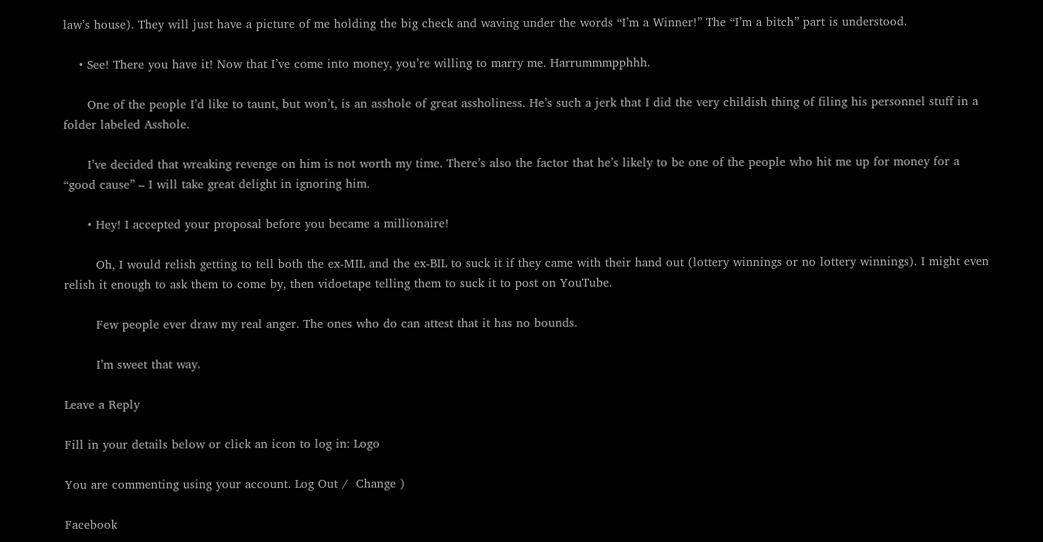law’s house). They will just have a picture of me holding the big check and waving under the words “I’m a Winner!” The “I’m a bitch” part is understood.

    • See! There you have it! Now that I’ve come into money, you’re willing to marry me. Harrummmpphhh.

      One of the people I’d like to taunt, but won’t, is an asshole of great assholiness. He’s such a jerk that I did the very childish thing of filing his personnel stuff in a folder labeled Asshole.

      I’ve decided that wreaking revenge on him is not worth my time. There’s also the factor that he’s likely to be one of the people who hit me up for money for a “good cause” – I will take great delight in ignoring him.

      • Hey! I accepted your proposal before you became a millionaire!

        Oh, I would relish getting to tell both the ex-MIL and the ex-BIL to suck it if they came with their hand out (lottery winnings or no lottery winnings). I might even relish it enough to ask them to come by, then vidoetape telling them to suck it to post on YouTube.

        Few people ever draw my real anger. The ones who do can attest that it has no bounds.

        I’m sweet that way.

Leave a Reply

Fill in your details below or click an icon to log in: Logo

You are commenting using your account. Log Out /  Change )

Facebook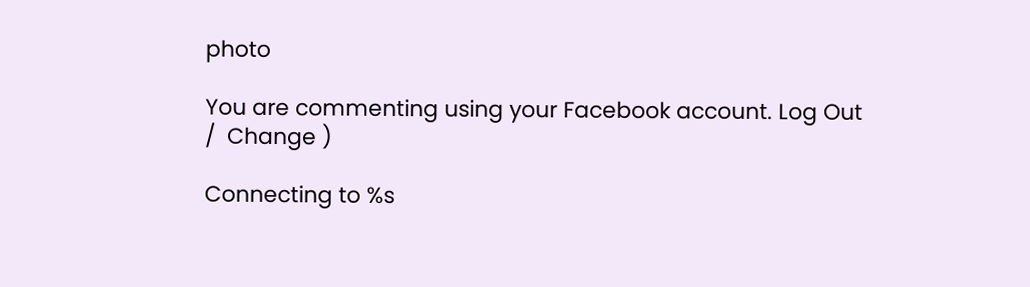photo

You are commenting using your Facebook account. Log Out /  Change )

Connecting to %s